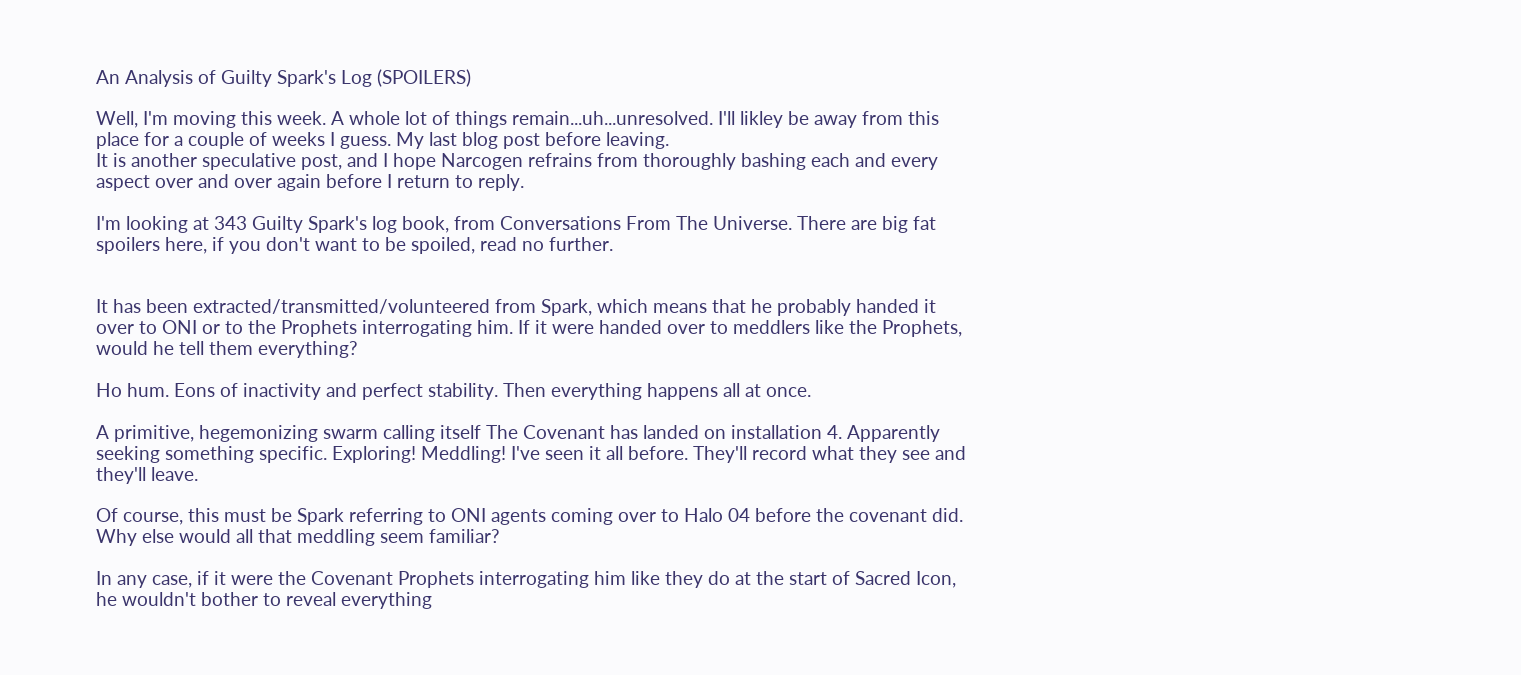An Analysis of Guilty Spark's Log (SPOILERS)

Well, I'm moving this week. A whole lot of things remain...uh...unresolved. I'll likley be away from this place for a couple of weeks I guess. My last blog post before leaving.
It is another speculative post, and I hope Narcogen refrains from thoroughly bashing each and every aspect over and over again before I return to reply.

I'm looking at 343 Guilty Spark's log book, from Conversations From The Universe. There are big fat spoilers here, if you don't want to be spoiled, read no further.


It has been extracted/transmitted/volunteered from Spark, which means that he probably handed it over to ONI or to the Prophets interrogating him. If it were handed over to meddlers like the Prophets, would he tell them everything?

Ho hum. Eons of inactivity and perfect stability. Then everything happens all at once.

A primitive, hegemonizing swarm calling itself The Covenant has landed on installation 4. Apparently seeking something specific. Exploring! Meddling! I've seen it all before. They'll record what they see and they'll leave.

Of course, this must be Spark referring to ONI agents coming over to Halo 04 before the covenant did. Why else would all that meddling seem familiar?

In any case, if it were the Covenant Prophets interrogating him like they do at the start of Sacred Icon, he wouldn't bother to reveal everything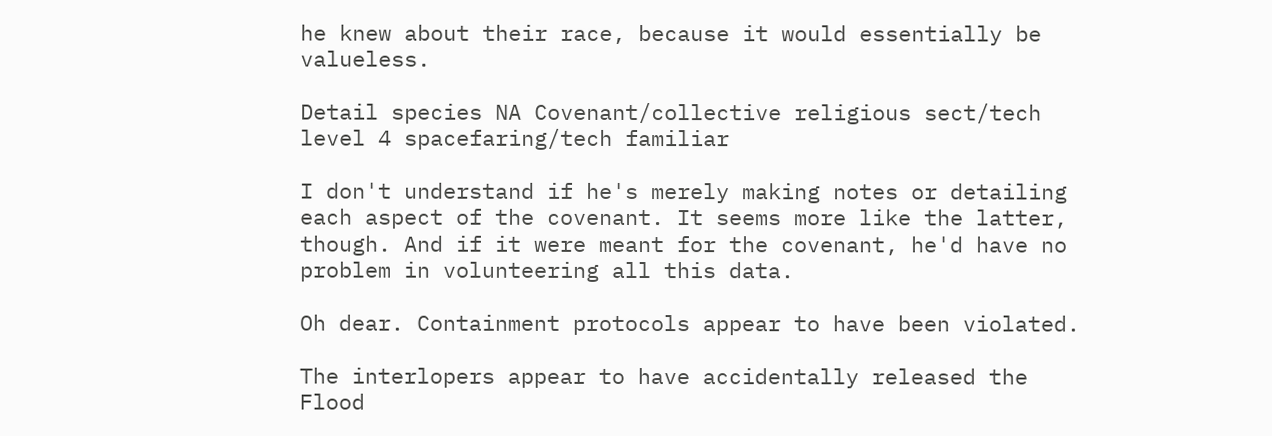he knew about their race, because it would essentially be valueless.

Detail species NA Covenant/collective religious sect/tech level 4 spacefaring/tech familiar

I don't understand if he's merely making notes or detailing each aspect of the covenant. It seems more like the latter, though. And if it were meant for the covenant, he'd have no problem in volunteering all this data.

Oh dear. Containment protocols appear to have been violated.

The interlopers appear to have accidentally released the Flood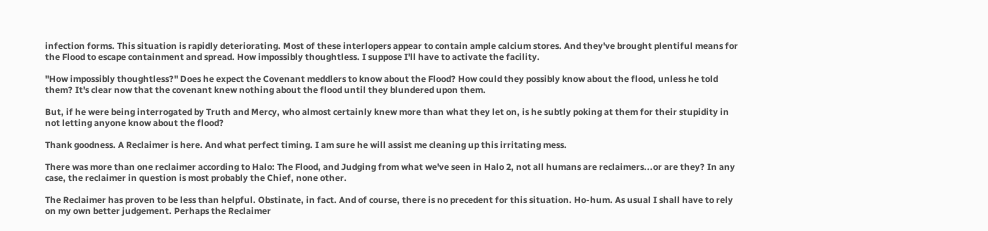infection forms. This situation is rapidly deteriorating. Most of these interlopers appear to contain ample calcium stores. And they've brought plentiful means for the Flood to escape containment and spread. How impossibly thoughtless. I suppose I'll have to activate the facility.

"How impossibly thoughtless?" Does he expect the Covenant meddlers to know about the Flood? How could they possibly know about the flood, unless he told them? It's clear now that the covenant knew nothing about the flood until they blundered upon them.

But, if he were being interrogated by Truth and Mercy, who almost certainly knew more than what they let on, is he subtly poking at them for their stupidity in not letting anyone know about the flood?

Thank goodness. A Reclaimer is here. And what perfect timing. I am sure he will assist me cleaning up this irritating mess.

There was more than one reclaimer according to Halo: The Flood, and Judging from what we've seen in Halo 2, not all humans are reclaimers...or are they? In any case, the reclaimer in question is most probably the Chief, none other.

The Reclaimer has proven to be less than helpful. Obstinate, in fact. And of course, there is no precedent for this situation. Ho-hum. As usual I shall have to rely on my own better judgement. Perhaps the Reclaimer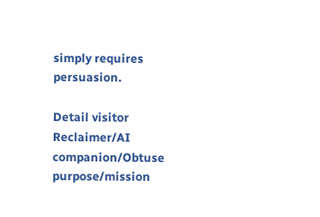simply requires persuasion.

Detail visitor Reclaimer/AI companion/Obtuse purpose/mission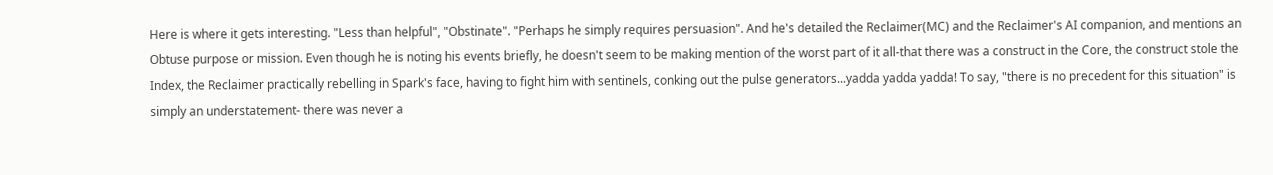Here is where it gets interesting. "Less than helpful", "Obstinate". "Perhaps he simply requires persuasion". And he's detailed the Reclaimer(MC) and the Reclaimer's AI companion, and mentions an Obtuse purpose or mission. Even though he is noting his events briefly, he doesn't seem to be making mention of the worst part of it all-that there was a construct in the Core, the construct stole the Index, the Reclaimer practically rebelling in Spark's face, having to fight him with sentinels, conking out the pulse generators...yadda yadda yadda! To say, "there is no precedent for this situation" is simply an understatement- there was never a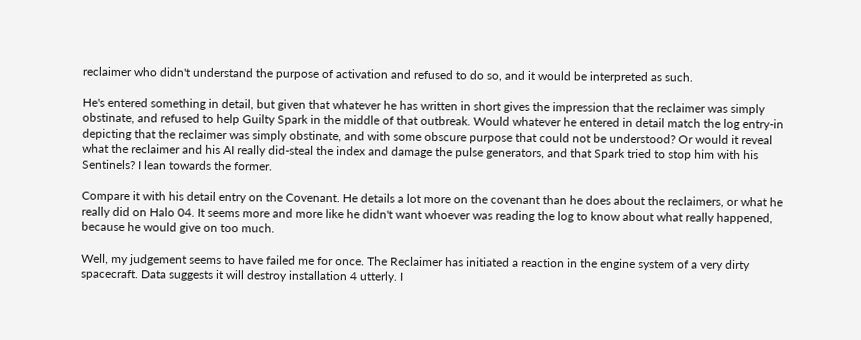reclaimer who didn't understand the purpose of activation and refused to do so, and it would be interpreted as such.

He's entered something in detail, but given that whatever he has written in short gives the impression that the reclaimer was simply obstinate, and refused to help Guilty Spark in the middle of that outbreak. Would whatever he entered in detail match the log entry-in depicting that the reclaimer was simply obstinate, and with some obscure purpose that could not be understood? Or would it reveal what the reclaimer and his AI really did-steal the index and damage the pulse generators, and that Spark tried to stop him with his Sentinels? I lean towards the former.

Compare it with his detail entry on the Covenant. He details a lot more on the covenant than he does about the reclaimers, or what he really did on Halo 04. It seems more and more like he didn't want whoever was reading the log to know about what really happened, because he would give on too much.

Well, my judgement seems to have failed me for once. The Reclaimer has initiated a reaction in the engine system of a very dirty spacecraft. Data suggests it will destroy installation 4 utterly. I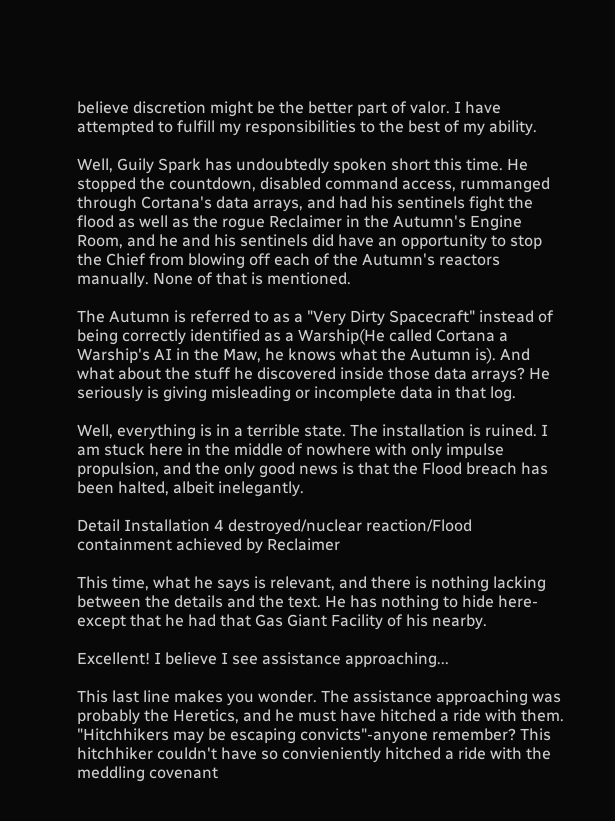believe discretion might be the better part of valor. I have attempted to fulfill my responsibilities to the best of my ability.

Well, Guily Spark has undoubtedly spoken short this time. He stopped the countdown, disabled command access, rummanged through Cortana's data arrays, and had his sentinels fight the flood as well as the rogue Reclaimer in the Autumn's Engine Room, and he and his sentinels did have an opportunity to stop the Chief from blowing off each of the Autumn's reactors manually. None of that is mentioned.

The Autumn is referred to as a "Very Dirty Spacecraft" instead of being correctly identified as a Warship(He called Cortana a Warship's AI in the Maw, he knows what the Autumn is). And what about the stuff he discovered inside those data arrays? He seriously is giving misleading or incomplete data in that log.

Well, everything is in a terrible state. The installation is ruined. I am stuck here in the middle of nowhere with only impulse propulsion, and the only good news is that the Flood breach has been halted, albeit inelegantly.

Detail Installation 4 destroyed/nuclear reaction/Flood containment achieved by Reclaimer

This time, what he says is relevant, and there is nothing lacking between the details and the text. He has nothing to hide here- except that he had that Gas Giant Facility of his nearby.

Excellent! I believe I see assistance approaching...

This last line makes you wonder. The assistance approaching was probably the Heretics, and he must have hitched a ride with them. "Hitchhikers may be escaping convicts"-anyone remember? This hitchhiker couldn't have so convieniently hitched a ride with the meddling covenant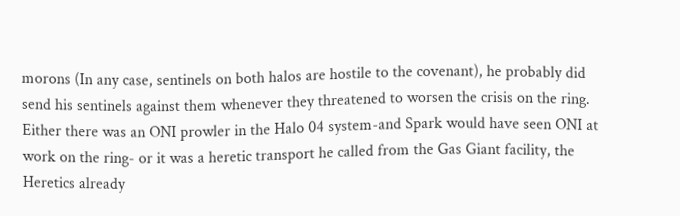morons (In any case, sentinels on both halos are hostile to the covenant), he probably did send his sentinels against them whenever they threatened to worsen the crisis on the ring. Either there was an ONI prowler in the Halo 04 system-and Spark would have seen ONI at work on the ring- or it was a heretic transport he called from the Gas Giant facility, the Heretics already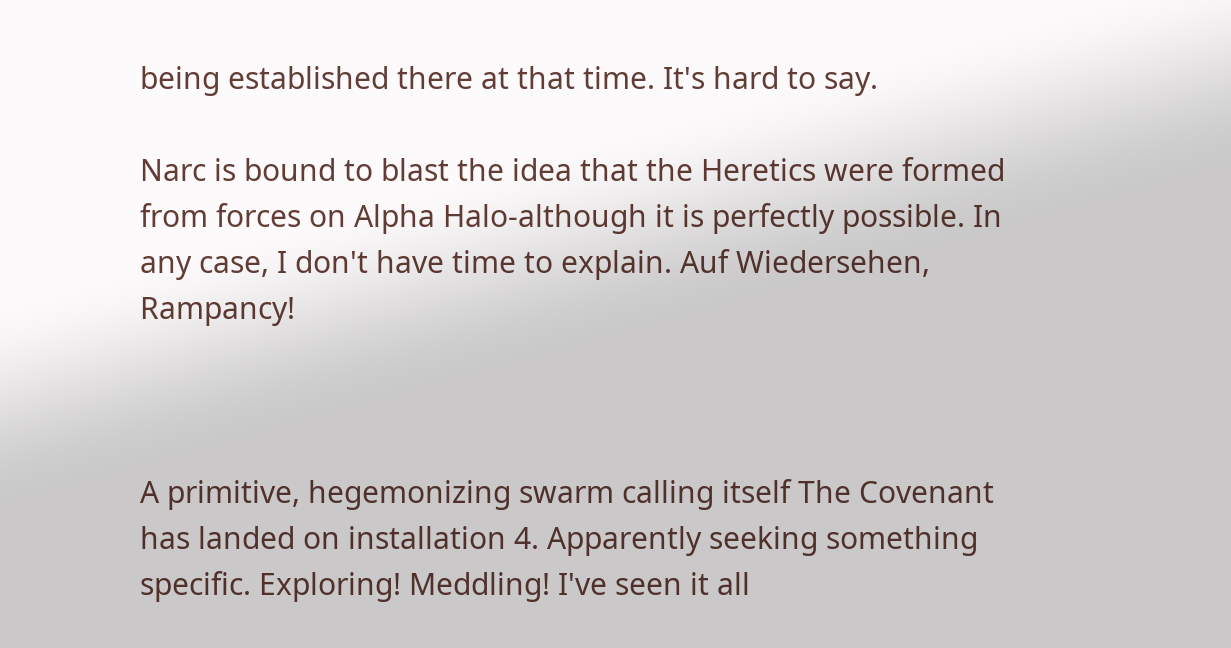being established there at that time. It's hard to say.

Narc is bound to blast the idea that the Heretics were formed from forces on Alpha Halo-although it is perfectly possible. In any case, I don't have time to explain. Auf Wiedersehen, Rampancy!



A primitive, hegemonizing swarm calling itself The Covenant has landed on installation 4. Apparently seeking something specific. Exploring! Meddling! I've seen it all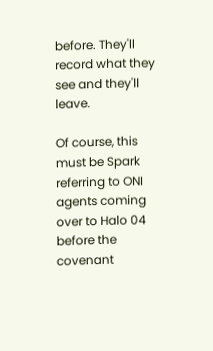before. They'll record what they see and they'll leave.

Of course, this must be Spark referring to ONI agents coming over to Halo 04 before the covenant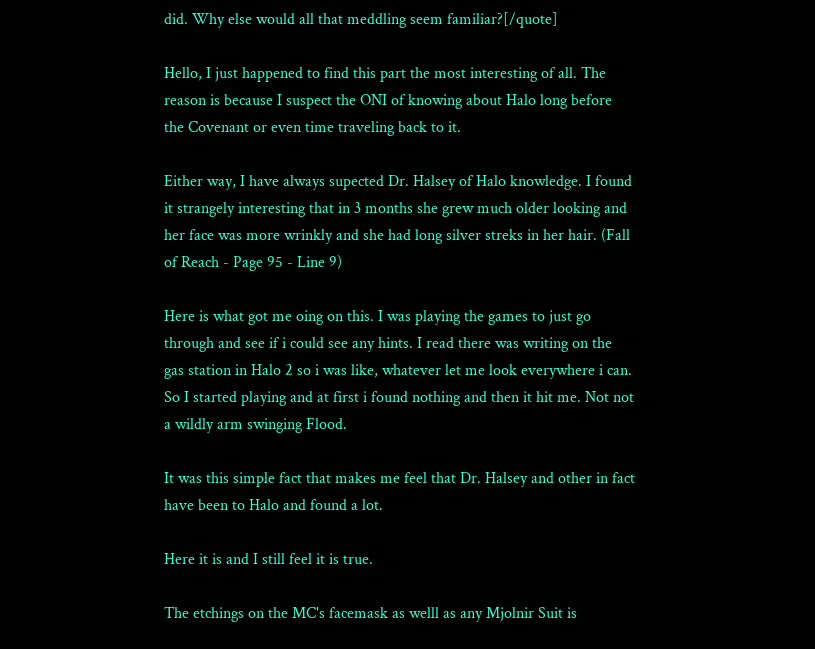did. Why else would all that meddling seem familiar?[/quote]

Hello, I just happened to find this part the most interesting of all. The reason is because I suspect the ONI of knowing about Halo long before the Covenant or even time traveling back to it.

Either way, I have always supected Dr. Halsey of Halo knowledge. I found it strangely interesting that in 3 months she grew much older looking and her face was more wrinkly and she had long silver streks in her hair. (Fall of Reach - Page 95 - Line 9)

Here is what got me oing on this. I was playing the games to just go through and see if i could see any hints. I read there was writing on the gas station in Halo 2 so i was like, whatever let me look everywhere i can. So I started playing and at first i found nothing and then it hit me. Not not a wildly arm swinging Flood.

It was this simple fact that makes me feel that Dr. Halsey and other in fact have been to Halo and found a lot.

Here it is and I still feel it is true.

The etchings on the MC's facemask as welll as any Mjolnir Suit is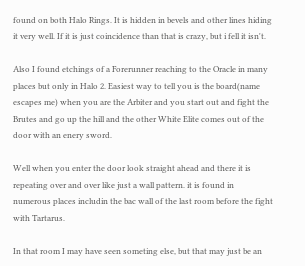found on both Halo Rings. It is hidden in bevels and other lines hiding it very well. If it is just coincidence than that is crazy, but i fell it isn't.

Also I found etchings of a Forerunner reaching to the Oracle in many places but only in Halo 2. Easiest way to tell you is the board(name escapes me) when you are the Arbiter and you start out and fight the Brutes and go up the hill and the other White Elite comes out of the door with an enery sword.

Well when you enter the door look straight ahead and there it is repeating over and over like just a wall pattern. it is found in numerous places includin the bac wall of the last room before the fight with Tartarus.

In that room I may have seen someting else, but that may just be an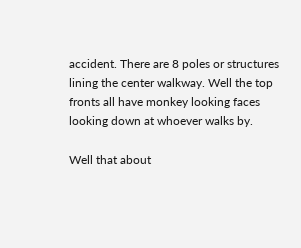accident. There are 8 poles or structures lining the center walkway. Well the top fronts all have monkey looking faces looking down at whoever walks by.

Well that about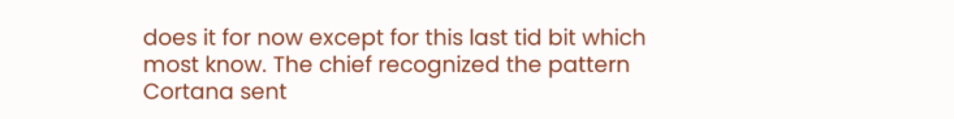does it for now except for this last tid bit which most know. The chief recognized the pattern Cortana sent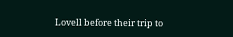Lovell before their trip to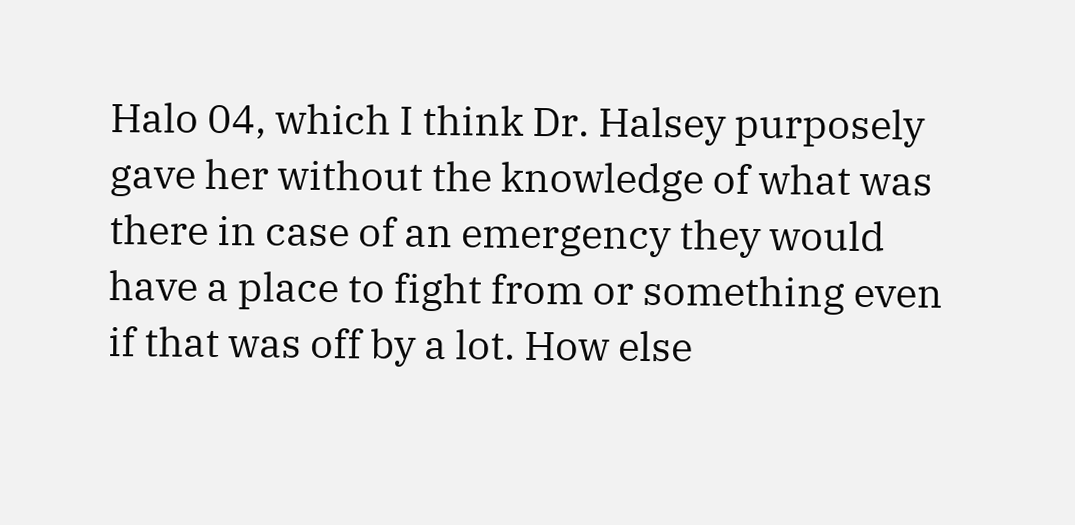Halo 04, which I think Dr. Halsey purposely gave her without the knowledge of what was there in case of an emergency they would have a place to fight from or something even if that was off by a lot. How else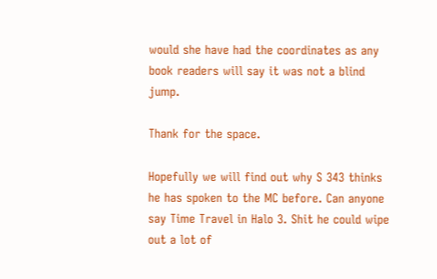would she have had the coordinates as any book readers will say it was not a blind jump.

Thank for the space.

Hopefully we will find out why S 343 thinks he has spoken to the MC before. Can anyone say Time Travel in Halo 3. Shit he could wipe out a lot of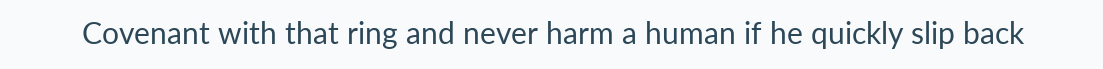Covenant with that ring and never harm a human if he quickly slip back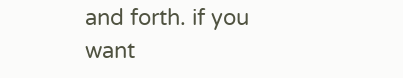and forth. if you want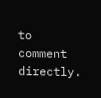to comment directly.